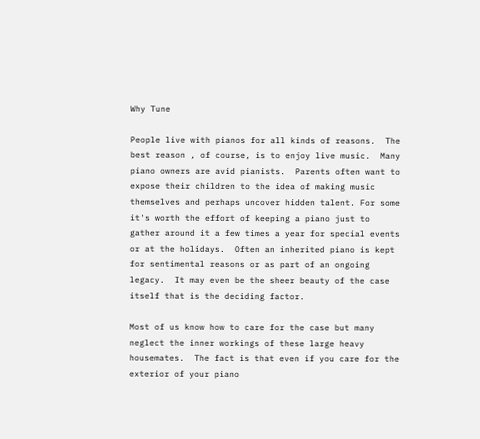Why Tune

People live with pianos for all kinds of reasons.  The best reason , of course, is to enjoy live music.  Many piano owners are avid pianists.  Parents often want to expose their children to the idea of making music themselves and perhaps uncover hidden talent. For some it's worth the effort of keeping a piano just to gather around it a few times a year for special events or at the holidays.  Often an inherited piano is kept for sentimental reasons or as part of an ongoing legacy.  It may even be the sheer beauty of the case itself that is the deciding factor.

Most of us know how to care for the case but many neglect the inner workings of these large heavy housemates.  The fact is that even if you care for the exterior of your piano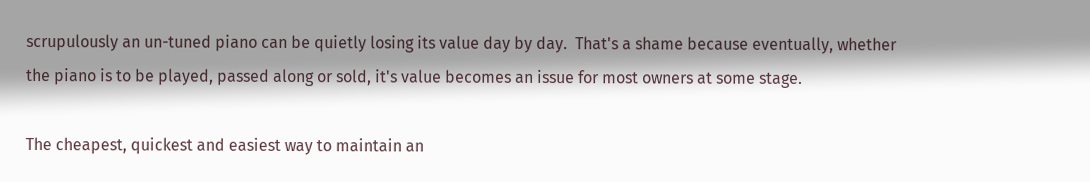scrupulously an un-tuned piano can be quietly losing its value day by day.  That's a shame because eventually, whether the piano is to be played, passed along or sold, it's value becomes an issue for most owners at some stage.

The cheapest, quickest and easiest way to maintain an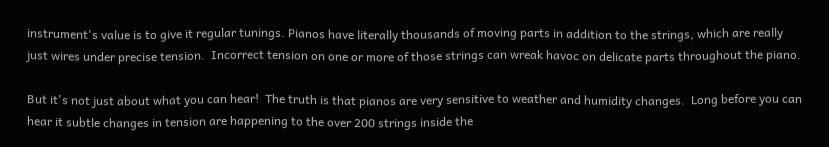instrument's value is to give it regular tunings. Pianos have literally thousands of moving parts in addition to the strings, which are really just wires under precise tension.  Incorrect tension on one or more of those strings can wreak havoc on delicate parts throughout the piano.

But it's not just about what you can hear!  The truth is that pianos are very sensitive to weather and humidity changes.  Long before you can hear it subtle changes in tension are happening to the over 200 strings inside the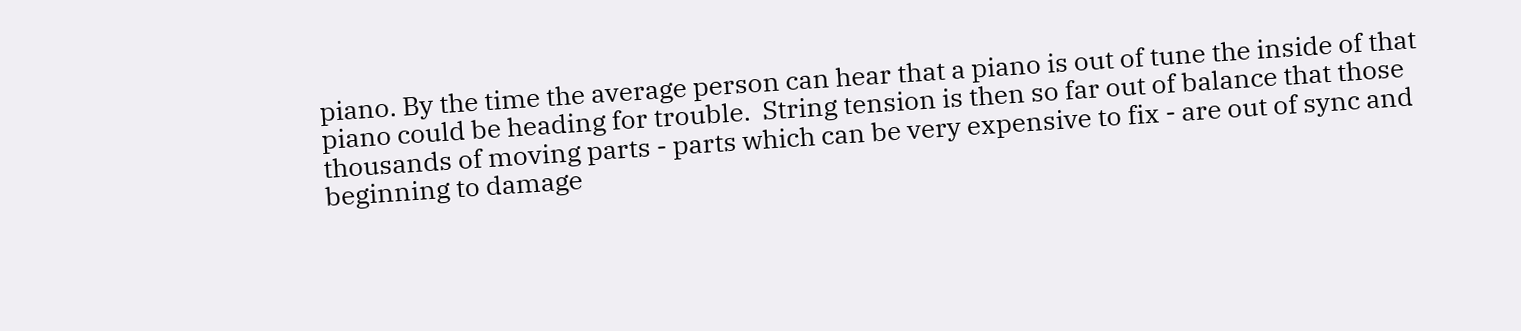piano. By the time the average person can hear that a piano is out of tune the inside of that piano could be heading for trouble.  String tension is then so far out of balance that those thousands of moving parts - parts which can be very expensive to fix - are out of sync and beginning to damage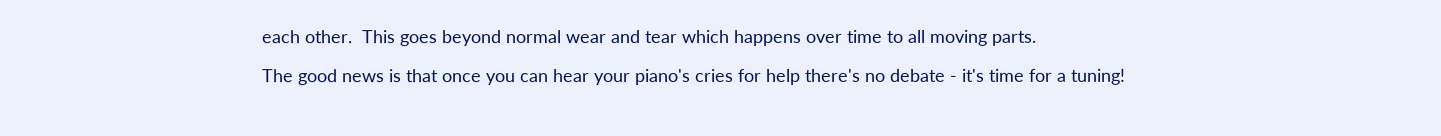each other.  This goes beyond normal wear and tear which happens over time to all moving parts.

The good news is that once you can hear your piano's cries for help there's no debate - it's time for a tuning!